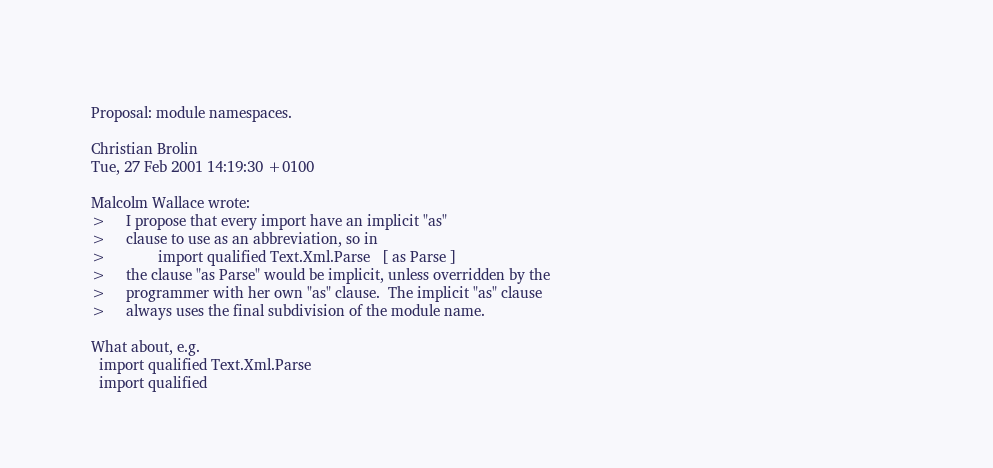Proposal: module namespaces.

Christian Brolin
Tue, 27 Feb 2001 14:19:30 +0100

Malcolm Wallace wrote:
>     I propose that every import have an implicit "as"
>     clause to use as an abbreviation, so in
>             import qualified Text.Xml.Parse   [ as Parse ]
>     the clause "as Parse" would be implicit, unless overridden by the
>     programmer with her own "as" clause.  The implicit "as" clause
>     always uses the final subdivision of the module name.

What about, e.g.
  import qualified Text.Xml.Parse
  import qualified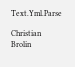Text.Yml.Parse

Christian Brolin